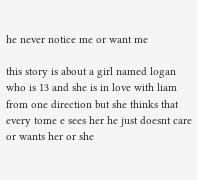he never notice me or want me

this story is about a girl named logan who is 13 and she is in love with liam from one direction but she thinks that every tome e sees her he just doesnt care or wants her or she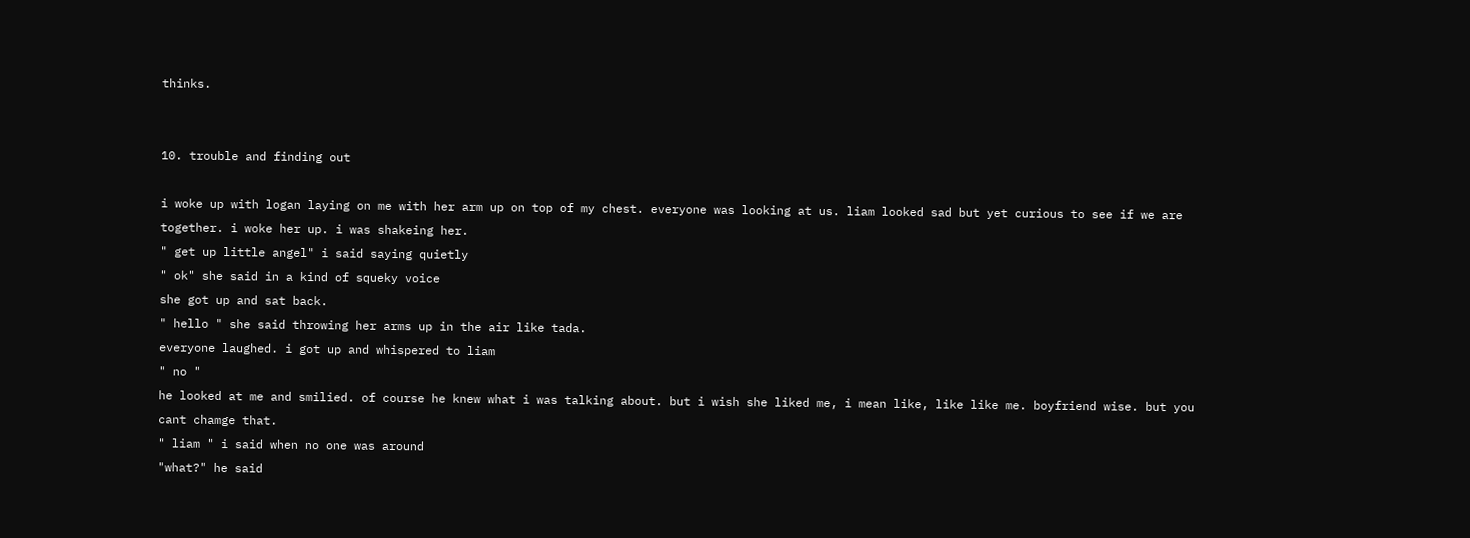thinks.


10. trouble and finding out

i woke up with logan laying on me with her arm up on top of my chest. everyone was looking at us. liam looked sad but yet curious to see if we are together. i woke her up. i was shakeing her.
" get up little angel" i said saying quietly
" ok" she said in a kind of squeky voice
she got up and sat back.
" hello " she said throwing her arms up in the air like tada.
everyone laughed. i got up and whispered to liam
" no "
he looked at me and smilied. of course he knew what i was talking about. but i wish she liked me, i mean like, like like me. boyfriend wise. but you cant chamge that.
" liam " i said when no one was around
"what?" he said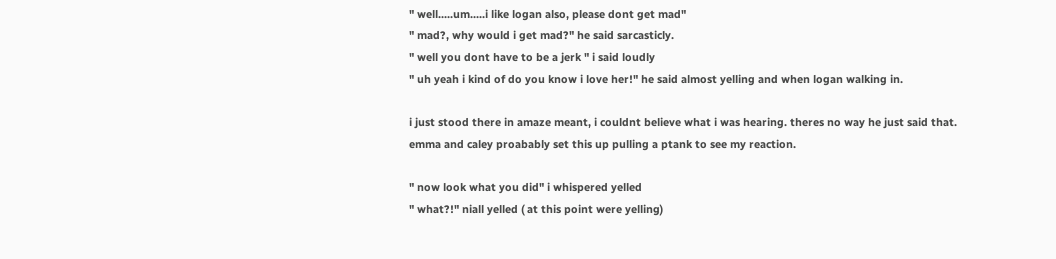" well.....um.....i like logan also, please dont get mad"
" mad?, why would i get mad?" he said sarcasticly.
" well you dont have to be a jerk " i said loudly
" uh yeah i kind of do you know i love her!" he said almost yelling and when logan walking in.

i just stood there in amaze meant, i couldnt believe what i was hearing. theres no way he just said that. emma and caley proabably set this up pulling a ptank to see my reaction.

" now look what you did" i whispered yelled
" what?!" niall yelled ( at this point were yelling)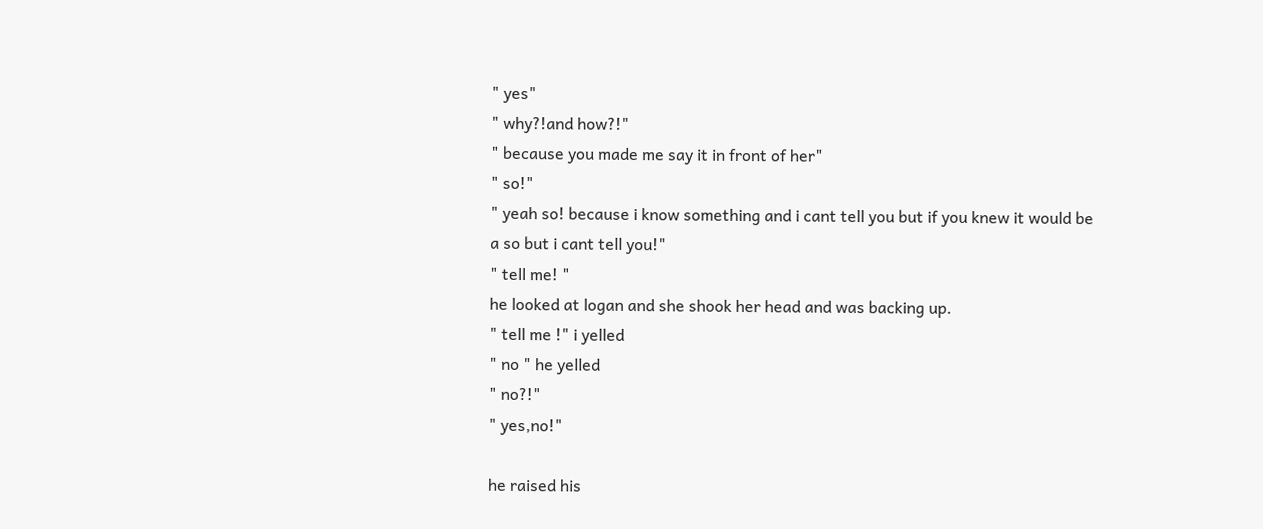" yes"
" why?!and how?!"
" because you made me say it in front of her"
" so!"
" yeah so! because i know something and i cant tell you but if you knew it would be a so but i cant tell you!"
" tell me! "
he looked at logan and she shook her head and was backing up.
" tell me !" i yelled
" no " he yelled
" no?!"
" yes,no!"

he raised his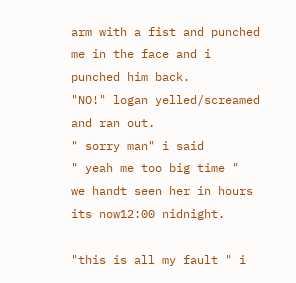arm with a fist and punched me in the face and i punched him back.
"NO!" logan yelled/screamed and ran out.
" sorry man" i said
" yeah me too big time "
we handt seen her in hours its now12:00 nidnight.

"this is all my fault " i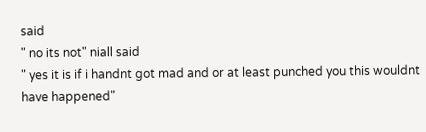said
" no its not" niall said
" yes it is if i handnt got mad and or at least punched you this wouldnt have happened"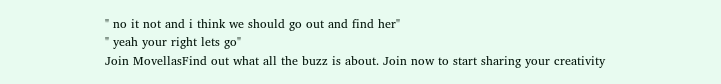" no it not and i think we should go out and find her"
" yeah your right lets go"
Join MovellasFind out what all the buzz is about. Join now to start sharing your creativity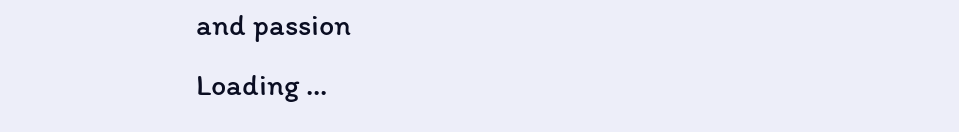and passion
Loading ...